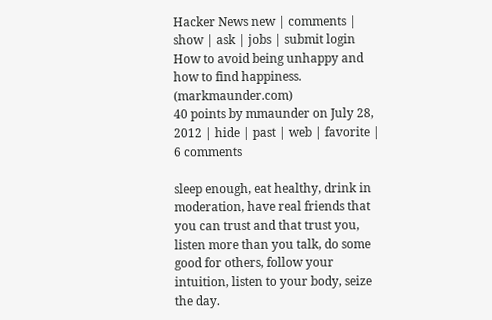Hacker News new | comments | show | ask | jobs | submit login
How to avoid being unhappy and how to find happiness. (markmaunder.com)
40 points by mmaunder on July 28, 2012 | hide | past | web | favorite | 6 comments

sleep enough, eat healthy, drink in moderation, have real friends that you can trust and that trust you, listen more than you talk, do some good for others, follow your intuition, listen to your body, seize the day.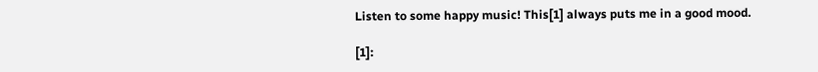Listen to some happy music! This[1] always puts me in a good mood.

[1]: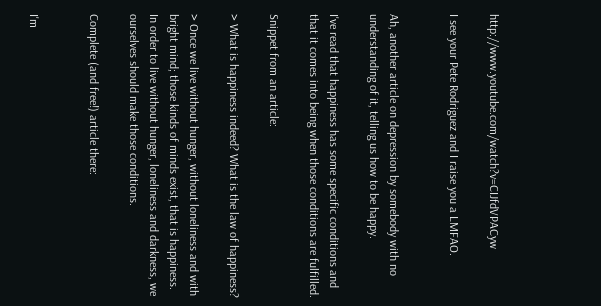http://www.youtube.com/watch?v=CIJfdVPACyw

I see your Pete Rodriguez and I raise you a LMFAO.


Ah, another article on depression by somebody with no understanding of it, telling us how to be happy.

I've read that happiness has some specific conditions and that it comes into being when those conditions are fulfilled.

Snippet from an article:

> What is happiness indeed? What is the law of happiness?

> Once we live without hunger, without loneliness and with bright mind; those kinds of minds exist, that is happiness. In order to live without hunger, loneliness and darkness, we ourselves should make those conditions.

Complete (and free!) article there:


I'm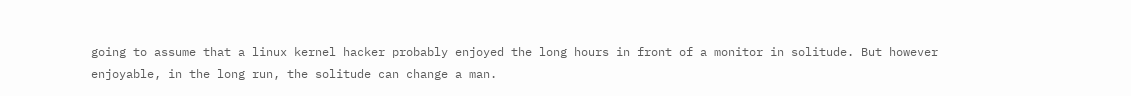going to assume that a linux kernel hacker probably enjoyed the long hours in front of a monitor in solitude. But however enjoyable, in the long run, the solitude can change a man.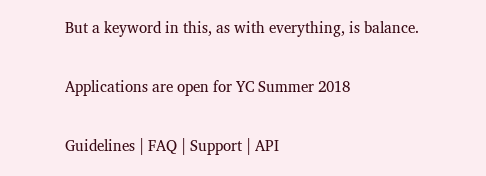But a keyword in this, as with everything, is balance.

Applications are open for YC Summer 2018

Guidelines | FAQ | Support | API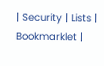| Security | Lists | Bookmarklet |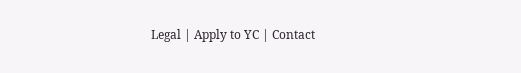Legal | Apply to YC | Contact